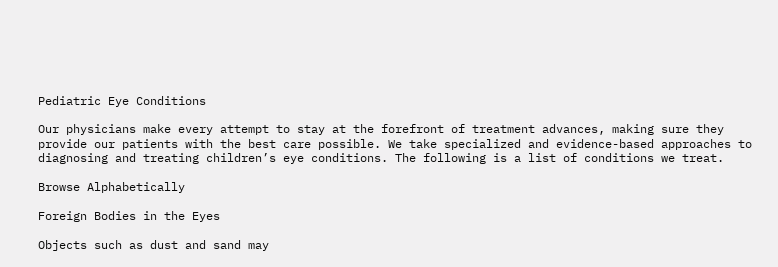Pediatric Eye Conditions

Our physicians make every attempt to stay at the forefront of treatment advances, making sure they provide our patients with the best care possible. We take specialized and evidence-based approaches to diagnosing and treating children’s eye conditions. The following is a list of conditions we treat.

Browse Alphabetically

Foreign Bodies in the Eyes

Objects such as dust and sand may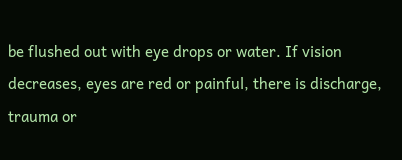be flushed out with eye drops or water. If vision decreases, eyes are red or painful, there is discharge, trauma or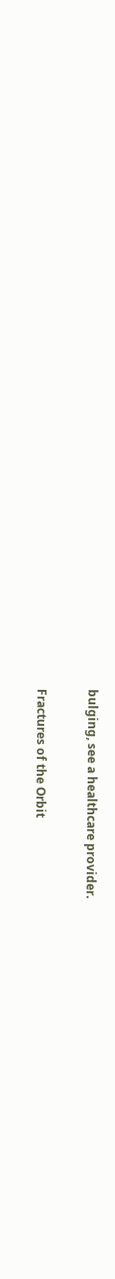bulging, see a healthcare provider.

Fractures of the Orbit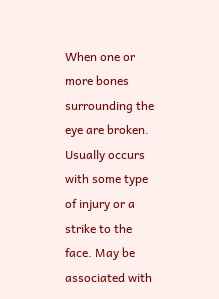When one or more bones surrounding the eye are broken. Usually occurs with some type of injury or a strike to the face. May be associated with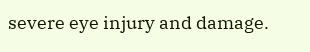severe eye injury and damage.